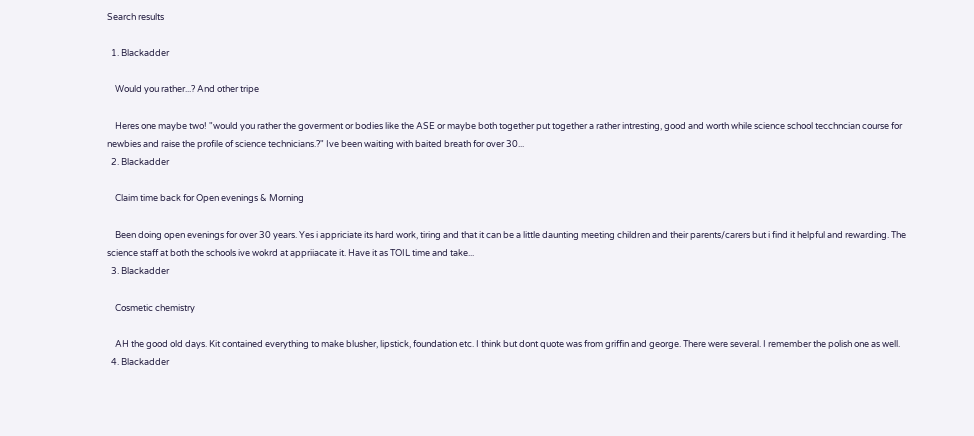Search results

  1. Blackadder

    Would you rather...? And other tripe

    Heres one maybe two! "would you rather the goverment or bodies like the ASE or maybe both together put together a rather intresting, good and worth while science school tecchncian course for newbies and raise the profile of science technicians.?" Ive been waiting with baited breath for over 30...
  2. Blackadder

    Claim time back for Open evenings & Morning

    Been doing open evenings for over 30 years. Yes i appriciate its hard work, tiring and that it can be a little daunting meeting children and their parents/carers but i find it helpful and rewarding. The science staff at both the schools ive wokrd at appriiacate it. Have it as TOIL time and take...
  3. Blackadder

    Cosmetic chemistry

    AH the good old days. Kit contained everything to make blusher, lipstick, foundation etc. I think but dont quote was from griffin and george. There were several. I remember the polish one as well.
  4. Blackadder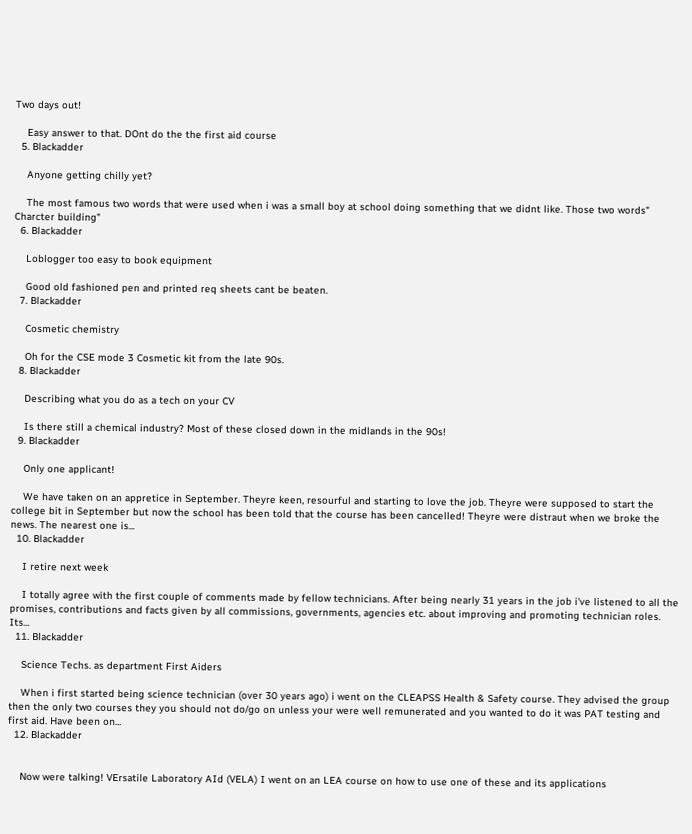Two days out!

    Easy answer to that. DOnt do the the first aid course
  5. Blackadder

    Anyone getting chilly yet?

    The most famous two words that were used when i was a small boy at school doing something that we didnt like. Those two words" Charcter building"
  6. Blackadder

    Loblogger too easy to book equipment

    Good old fashioned pen and printed req sheets cant be beaten.
  7. Blackadder

    Cosmetic chemistry

    Oh for the CSE mode 3 Cosmetic kit from the late 90s.
  8. Blackadder

    Describing what you do as a tech on your CV

    Is there still a chemical industry? Most of these closed down in the midlands in the 90s!
  9. Blackadder

    Only one applicant!

    We have taken on an appretice in September. Theyre keen, resourful and starting to love the job. Theyre were supposed to start the college bit in September but now the school has been told that the course has been cancelled! Theyre were distraut when we broke the news. The nearest one is...
  10. Blackadder

    I retire next week

    I totally agree with the first couple of comments made by fellow technicians. After being nearly 31 years in the job i've listened to all the promises, contributions and facts given by all commissions, governments, agencies etc. about improving and promoting technician roles. Its...
  11. Blackadder

    Science Techs. as department First Aiders

    When i first started being science technician (over 30 years ago) i went on the CLEAPSS Health & Safety course. They advised the group then the only two courses they you should not do/go on unless your were well remunerated and you wanted to do it was PAT testing and first aid. Have been on...
  12. Blackadder


    Now were talking! VErsatile Laboratory AId (VELA) I went on an LEA course on how to use one of these and its applications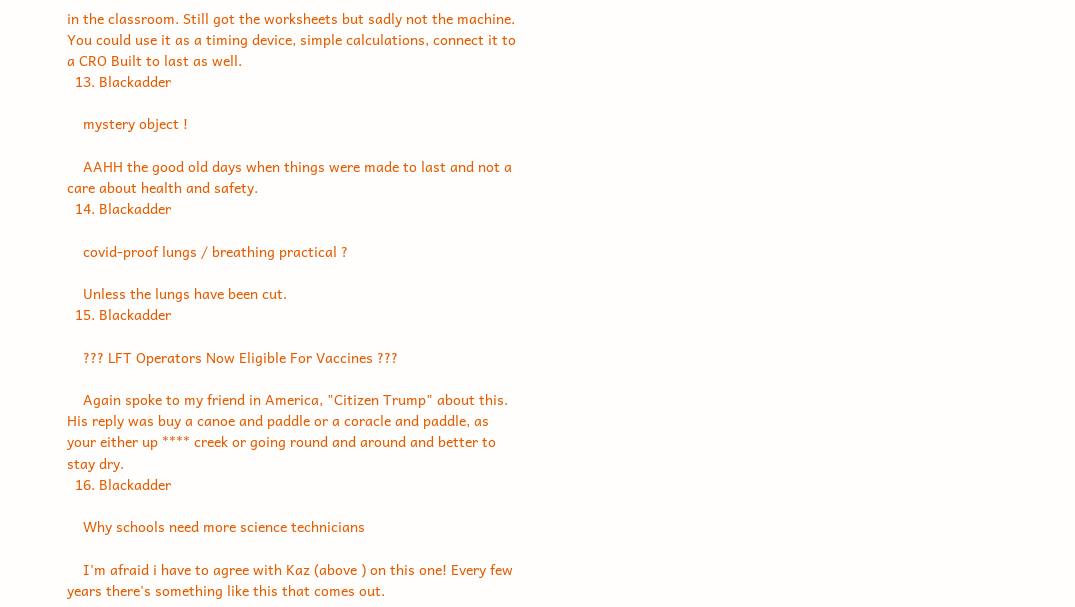in the classroom. Still got the worksheets but sadly not the machine. You could use it as a timing device, simple calculations, connect it to a CRO Built to last as well.
  13. Blackadder

    mystery object !

    AAHH the good old days when things were made to last and not a care about health and safety.
  14. Blackadder

    covid-proof lungs / breathing practical ?

    Unless the lungs have been cut.
  15. Blackadder

    ??? LFT Operators Now Eligible For Vaccines ???

    Again spoke to my friend in America, "Citizen Trump" about this. His reply was buy a canoe and paddle or a coracle and paddle, as your either up **** creek or going round and around and better to stay dry.
  16. Blackadder

    Why schools need more science technicians

    I'm afraid i have to agree with Kaz (above ) on this one! Every few years there's something like this that comes out.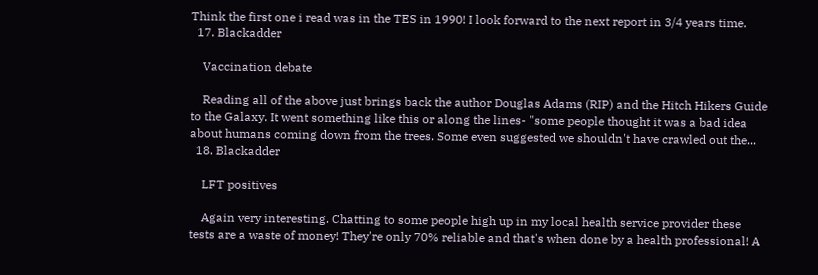Think the first one i read was in the TES in 1990! I look forward to the next report in 3/4 years time.
  17. Blackadder

    Vaccination debate

    Reading all of the above just brings back the author Douglas Adams (RIP) and the Hitch Hikers Guide to the Galaxy. It went something like this or along the lines- "some people thought it was a bad idea about humans coming down from the trees. Some even suggested we shouldn't have crawled out the...
  18. Blackadder

    LFT positives

    Again very interesting. Chatting to some people high up in my local health service provider these tests are a waste of money! They're only 70% reliable and that's when done by a health professional! A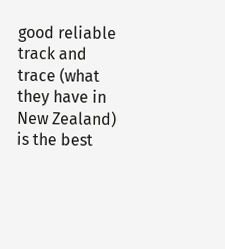good reliable track and trace (what they have in New Zealand) is the best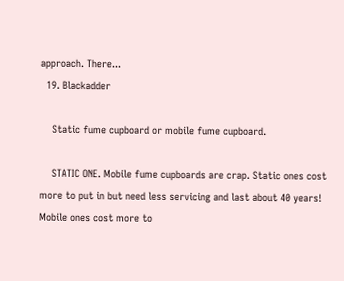approach. There...
  19. Blackadder

    Static fume cupboard or mobile fume cupboard.

    STATIC ONE. Mobile fume cupboards are crap. Static ones cost more to put in but need less servicing and last about 40 years! Mobile ones cost more to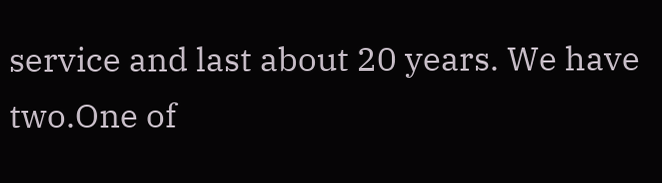service and last about 20 years. We have two.One of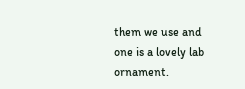them we use and one is a lovely lab ornament.